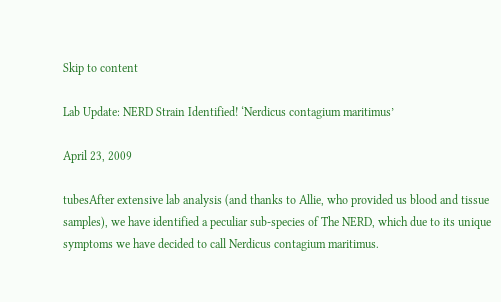Skip to content

Lab Update: NERD Strain Identified! ‘Nerdicus contagium maritimus’

April 23, 2009

tubesAfter extensive lab analysis (and thanks to Allie, who provided us blood and tissue samples), we have identified a peculiar sub-species of The NERD, which due to its unique symptoms we have decided to call Nerdicus contagium maritimus.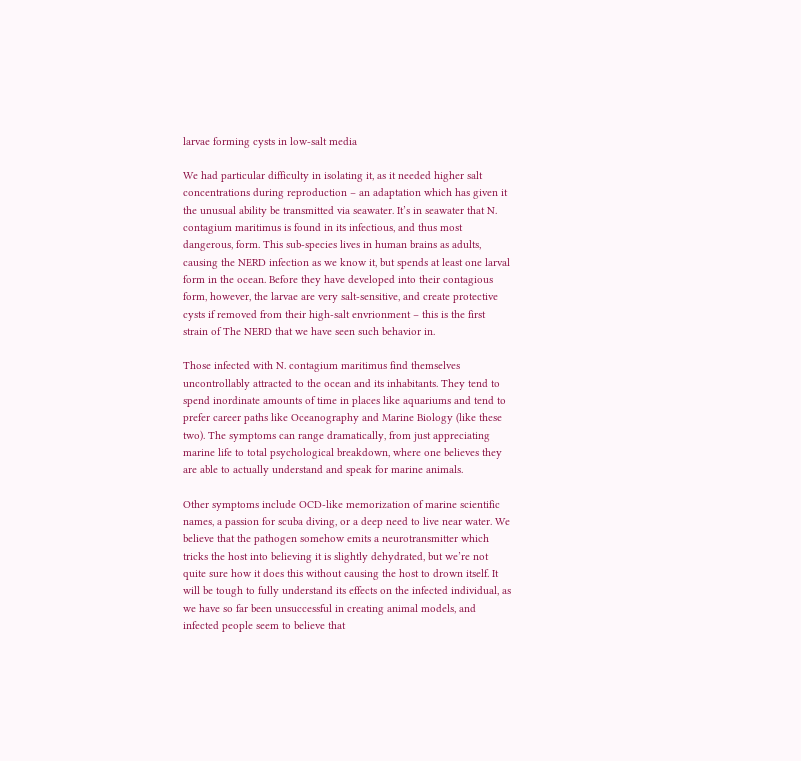larvae forming cysts in low-salt media

We had particular difficulty in isolating it, as it needed higher salt concentrations during reproduction – an adaptation which has given it the unusual ability be transmitted via seawater. It’s in seawater that N. contagium maritimus is found in its infectious, and thus most dangerous, form. This sub-species lives in human brains as adults, causing the NERD infection as we know it, but spends at least one larval form in the ocean. Before they have developed into their contagious form, however, the larvae are very salt-sensitive, and create protective cysts if removed from their high-salt envrionment – this is the first strain of The NERD that we have seen such behavior in.

Those infected with N. contagium maritimus find themselves uncontrollably attracted to the ocean and its inhabitants. They tend to spend inordinate amounts of time in places like aquariums and tend to prefer career paths like Oceanography and Marine Biology (like these two). The symptoms can range dramatically, from just appreciating marine life to total psychological breakdown, where one believes they are able to actually understand and speak for marine animals.

Other symptoms include OCD-like memorization of marine scientific names, a passion for scuba diving, or a deep need to live near water. We believe that the pathogen somehow emits a neurotransmitter which tricks the host into believing it is slightly dehydrated, but we’re not quite sure how it does this without causing the host to drown itself. It will be tough to fully understand its effects on the infected individual, as we have so far been unsuccessful in creating animal models, and infected people seem to believe that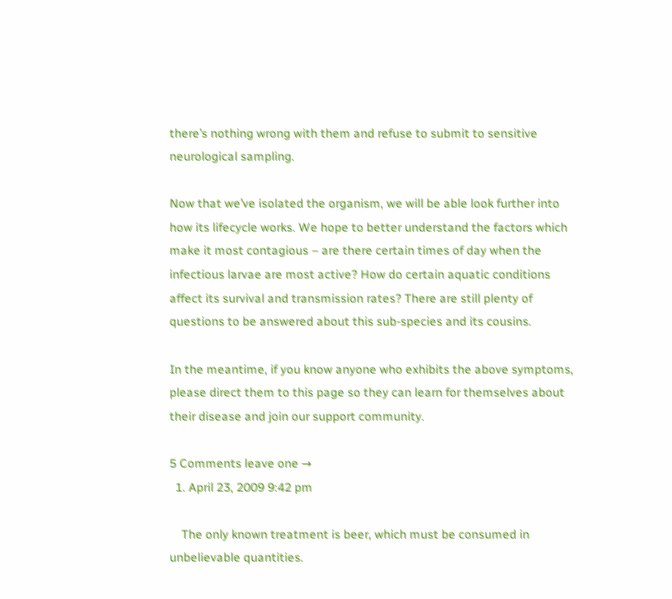there’s nothing wrong with them and refuse to submit to sensitive neurological sampling.

Now that we’ve isolated the organism, we will be able look further into how its lifecycle works. We hope to better understand the factors which make it most contagious – are there certain times of day when the infectious larvae are most active? How do certain aquatic conditions affect its survival and transmission rates? There are still plenty of questions to be answered about this sub-species and its cousins.

In the meantime, if you know anyone who exhibits the above symptoms, please direct them to this page so they can learn for themselves about their disease and join our support community.

5 Comments leave one →
  1. April 23, 2009 9:42 pm

    The only known treatment is beer, which must be consumed in unbelievable quantities.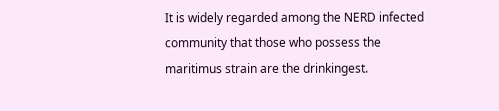It is widely regarded among the NERD infected community that those who possess the maritimus strain are the drinkingest.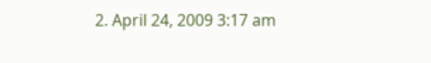2. April 24, 2009 3:17 am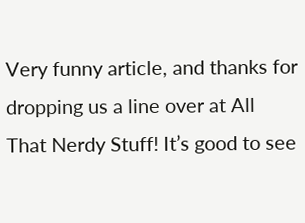Very funny article, and thanks for dropping us a line over at All That Nerdy Stuff! It’s good to see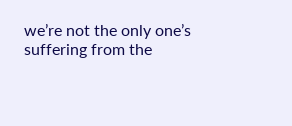we’re not the only one’s suffering from the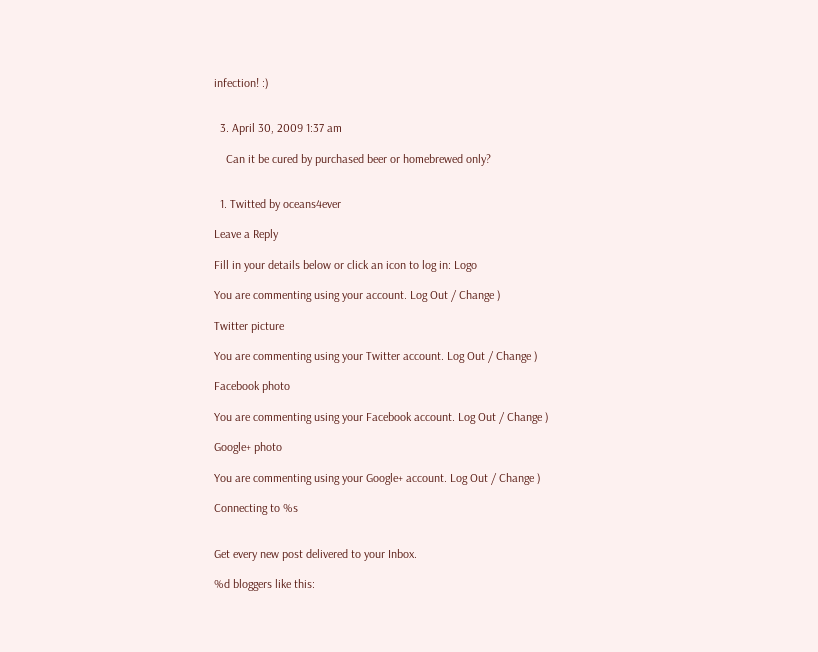infection! :)


  3. April 30, 2009 1:37 am

    Can it be cured by purchased beer or homebrewed only?


  1. Twitted by oceans4ever

Leave a Reply

Fill in your details below or click an icon to log in: Logo

You are commenting using your account. Log Out / Change )

Twitter picture

You are commenting using your Twitter account. Log Out / Change )

Facebook photo

You are commenting using your Facebook account. Log Out / Change )

Google+ photo

You are commenting using your Google+ account. Log Out / Change )

Connecting to %s


Get every new post delivered to your Inbox.

%d bloggers like this: